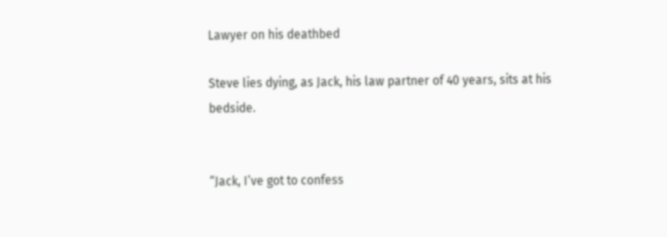Lawyer on his deathbed

Steve lies dying, as Jack, his law partner of 40 years, sits at his bedside.


“Jack, I’ve got to confess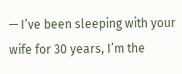— I’ve been sleeping with your wife for 30 years, I’m the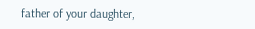father of your daughter,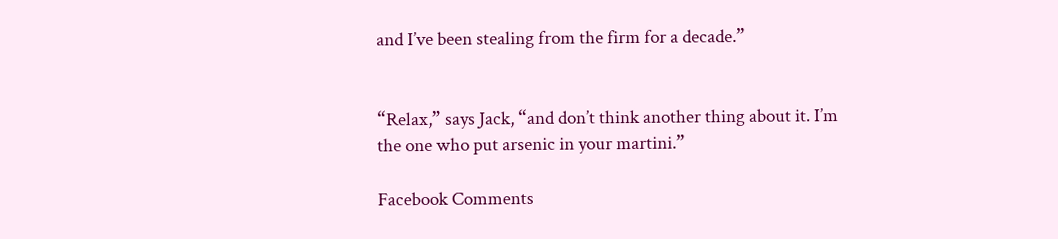and I’ve been stealing from the firm for a decade.”


“Relax,” says Jack, “and don’t think another thing about it. I’m the one who put arsenic in your martini.”

Facebook Comments